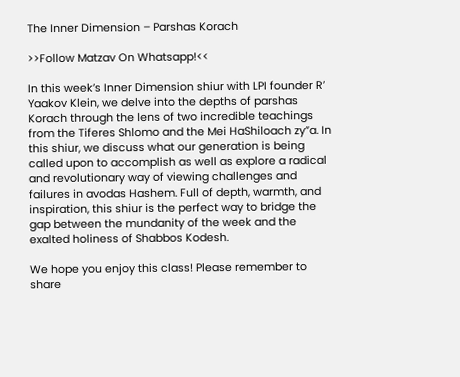The Inner Dimension – Parshas Korach

>>Follow Matzav On Whatsapp!<<

In this week’s Inner Dimension shiur with LPI founder R’ Yaakov Klein, we delve into the depths of parshas Korach through the lens of two incredible teachings from the Tiferes Shlomo and the Mei HaShiloach zy”a. In this shiur, we discuss what our generation is being called upon to accomplish as well as explore a radical and revolutionary way of viewing challenges and failures in avodas Hashem. Full of depth, warmth, and inspiration, this shiur is the perfect way to bridge the gap between the mundanity of the week and the exalted holiness of Shabbos Kodesh.

We hope you enjoy this class! Please remember to share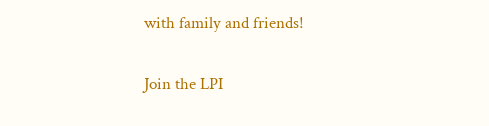with family and friends!

Join the LPI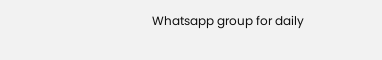Whatsapp group for daily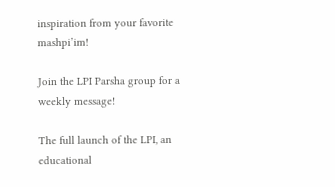inspiration from your favorite mashpi’im!

Join the LPI Parsha group for a weekly message!

The full launch of the LPI, an educational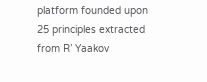platform founded upon 25 principles extracted from R’ Yaakov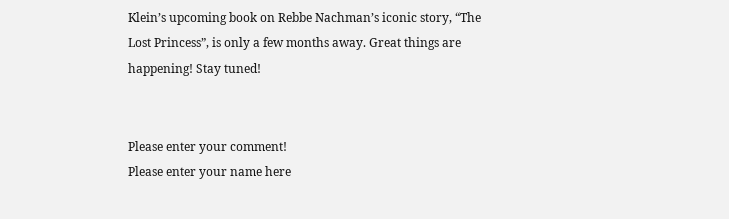Klein’s upcoming book on Rebbe Nachman’s iconic story, “The Lost Princess”, is only a few months away. Great things are happening! Stay tuned!


Please enter your comment!
Please enter your name here